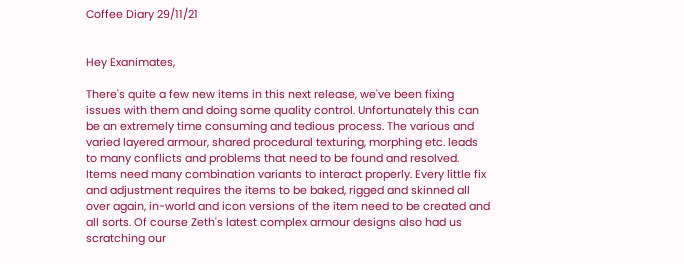Coffee Diary 29/11/21


Hey Exanimates,

There's quite a few new items in this next release, we've been fixing issues with them and doing some quality control. Unfortunately this can be an extremely time consuming and tedious process. The various and varied layered armour, shared procedural texturing, morphing etc. leads to many conflicts and problems that need to be found and resolved. Items need many combination variants to interact properly. Every little fix and adjustment requires the items to be baked, rigged and skinned all over again, in-world and icon versions of the item need to be created and all sorts. Of course Zeth's latest complex armour designs also had us scratching our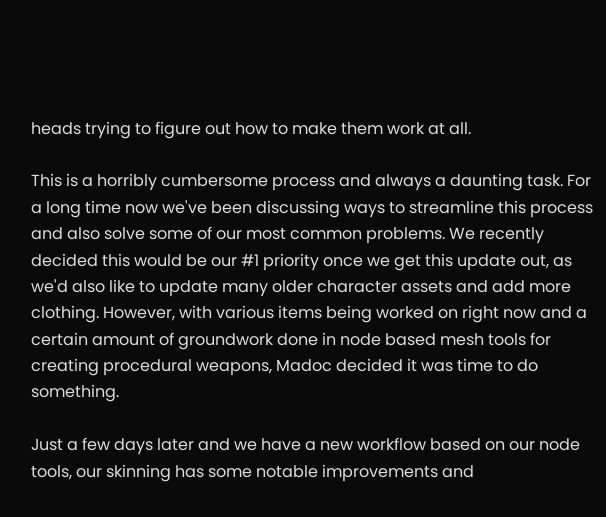heads trying to figure out how to make them work at all.

This is a horribly cumbersome process and always a daunting task. For a long time now we've been discussing ways to streamline this process and also solve some of our most common problems. We recently decided this would be our #1 priority once we get this update out, as we'd also like to update many older character assets and add more clothing. However, with various items being worked on right now and a certain amount of groundwork done in node based mesh tools for creating procedural weapons, Madoc decided it was time to do something.

Just a few days later and we have a new workflow based on our node tools, our skinning has some notable improvements and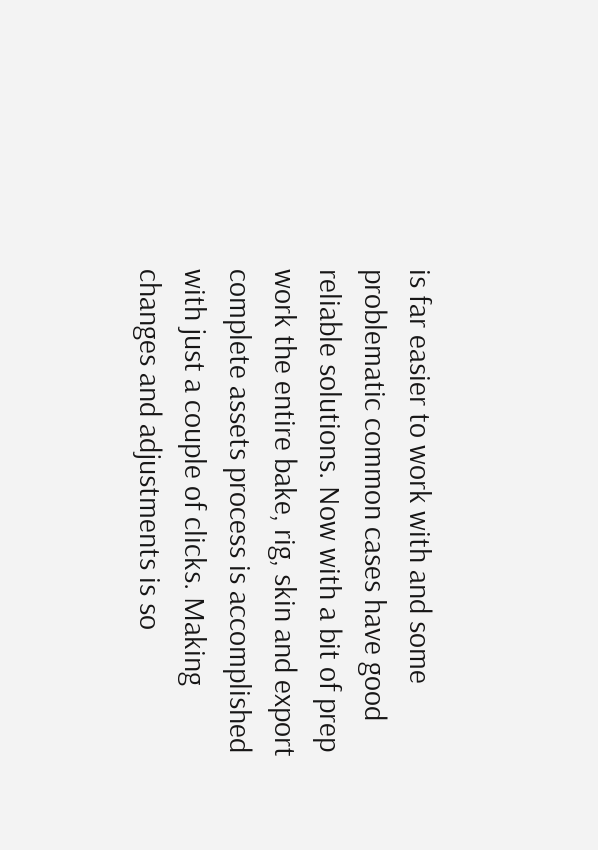is far easier to work with and some problematic common cases have good reliable solutions. Now with a bit of prep work the entire bake, rig, skin and export complete assets process is accomplished with just a couple of clicks. Making changes and adjustments is so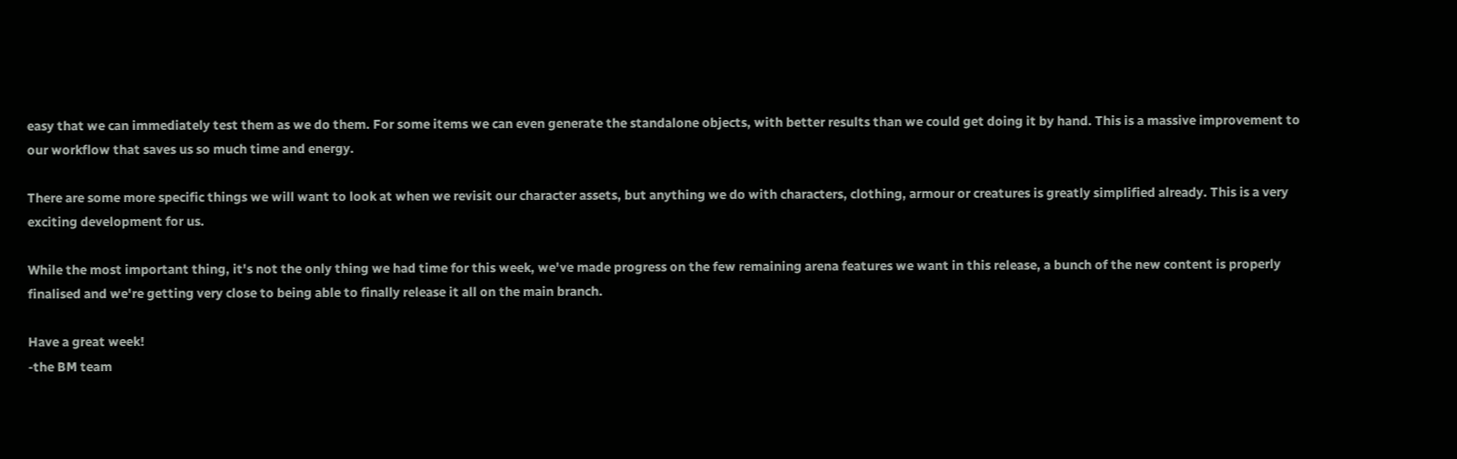easy that we can immediately test them as we do them. For some items we can even generate the standalone objects, with better results than we could get doing it by hand. This is a massive improvement to our workflow that saves us so much time and energy.

There are some more specific things we will want to look at when we revisit our character assets, but anything we do with characters, clothing, armour or creatures is greatly simplified already. This is a very exciting development for us.

While the most important thing, it's not the only thing we had time for this week, we've made progress on the few remaining arena features we want in this release, a bunch of the new content is properly finalised and we're getting very close to being able to finally release it all on the main branch.

Have a great week!
-the BM team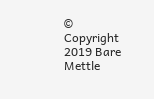© Copyright 2019 Bare Mettle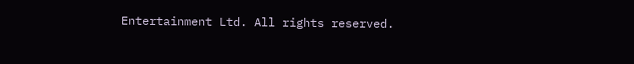Entertainment Ltd. All rights reserved.